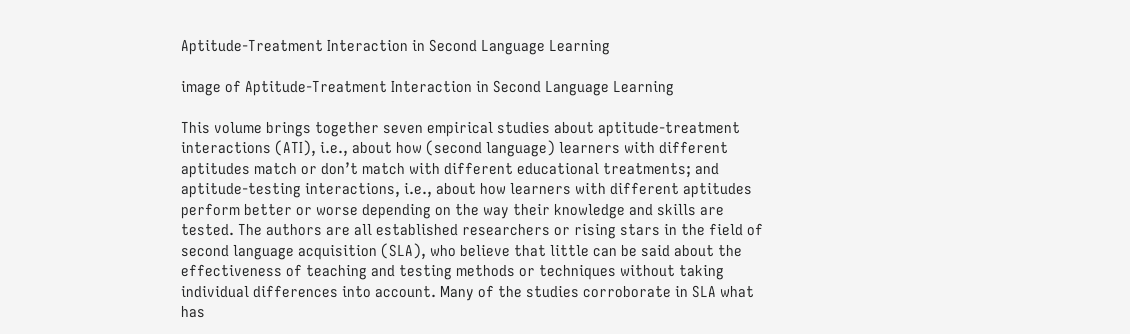Aptitude-Treatment Interaction in Second Language Learning

image of Aptitude-Treatment Interaction in Second Language Learning

This volume brings together seven empirical studies about aptitude-treatment interactions (ATI), i.e., about how (second language) learners with different aptitudes match or don’t match with different educational treatments; and aptitude-testing interactions, i.e., about how learners with different aptitudes perform better or worse depending on the way their knowledge and skills are tested. The authors are all established researchers or rising stars in the field of second language acquisition (SLA), who believe that little can be said about the effectiveness of teaching and testing methods or techniques without taking individual differences into account. Many of the studies corroborate in SLA what has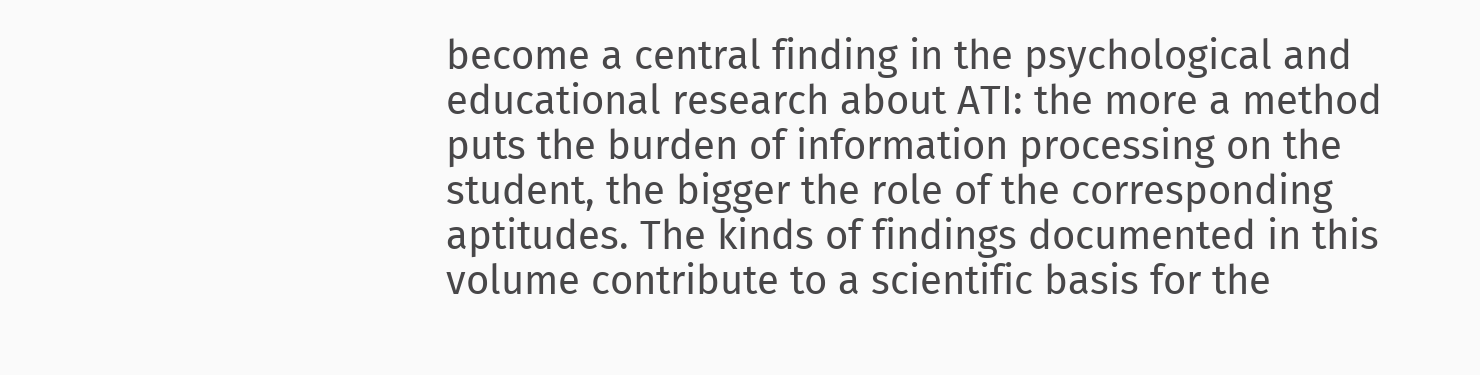become a central finding in the psychological and educational research about ATI: the more a method puts the burden of information processing on the student, the bigger the role of the corresponding aptitudes. The kinds of findings documented in this volume contribute to a scientific basis for the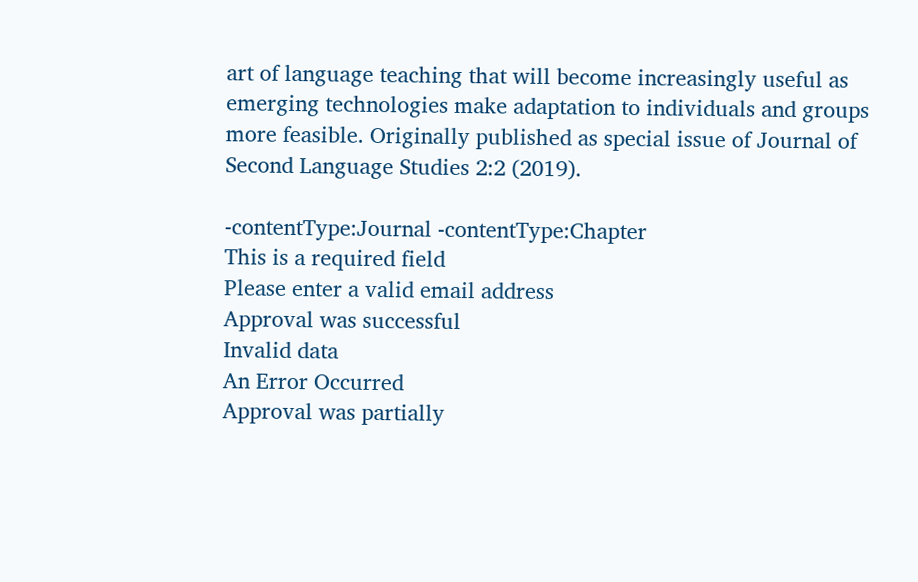art of language teaching that will become increasingly useful as emerging technologies make adaptation to individuals and groups more feasible. Originally published as special issue of Journal of Second Language Studies 2:2 (2019).

-contentType:Journal -contentType:Chapter
This is a required field
Please enter a valid email address
Approval was successful
Invalid data
An Error Occurred
Approval was partially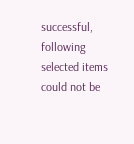successful, following selected items could not be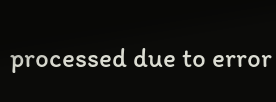processed due to error